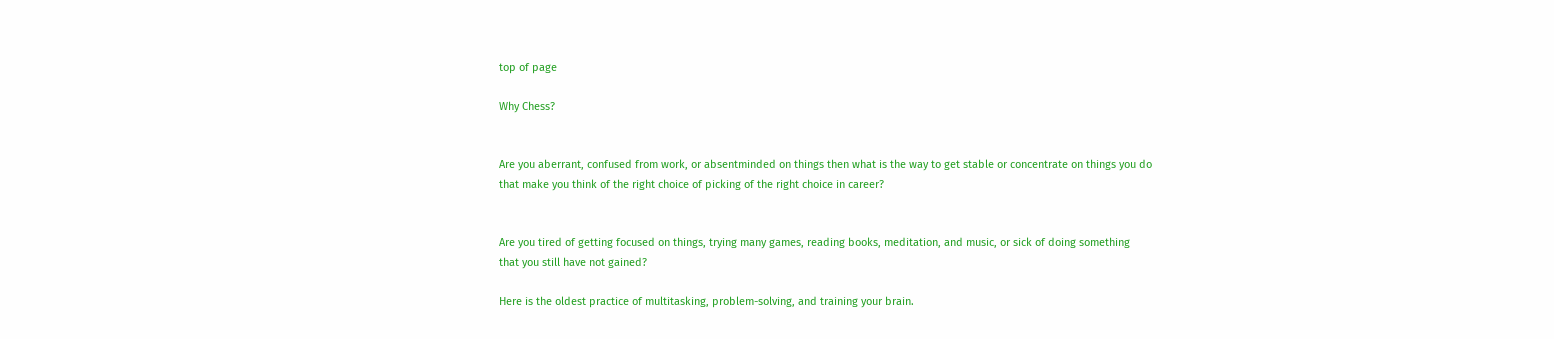top of page

Why Chess?


Are you aberrant, confused from work, or absentminded on things then what is the way to get stable or concentrate on things you do that make you think of the right choice of picking of the right choice in career?


Are you tired of getting focused on things, trying many games, reading books, meditation, and music, or sick of doing something that you still have not gained?

Here is the oldest practice of multitasking, problem-solving, and training your brain.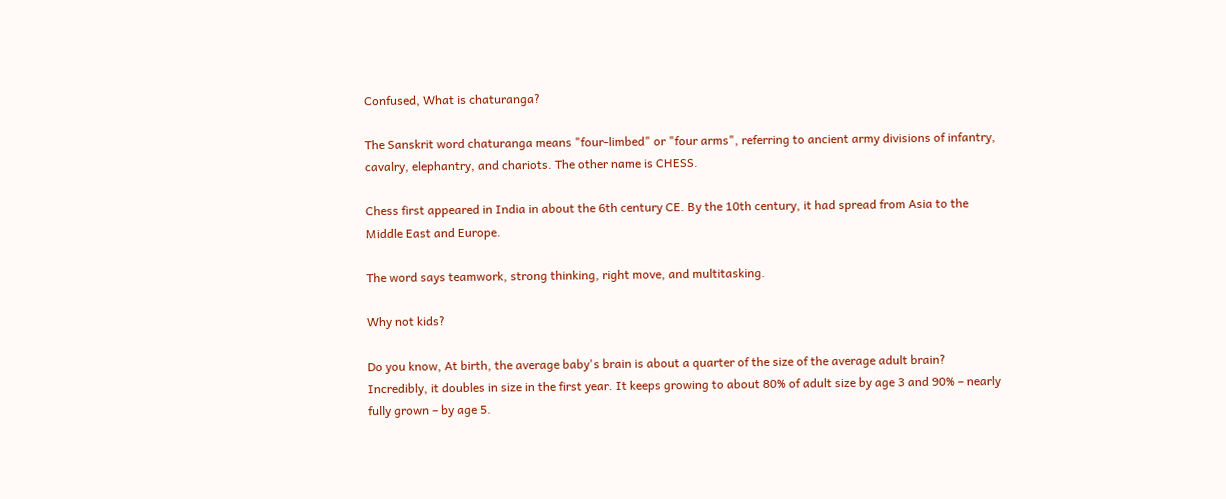Confused, What is chaturanga?

The Sanskrit word chaturanga means "four-limbed" or "four arms", referring to ancient army divisions of infantry, cavalry, elephantry, and chariots. The other name is CHESS.

Chess first appeared in India in about the 6th century CE. By the 10th century, it had spread from Asia to the Middle East and Europe.

The word says teamwork, strong thinking, right move, and multitasking.

Why not kids?

Do you know, At birth, the average baby's brain is about a quarter of the size of the average adult brain? Incredibly, it doubles in size in the first year. It keeps growing to about 80% of adult size by age 3 and 90% – nearly fully grown – by age 5.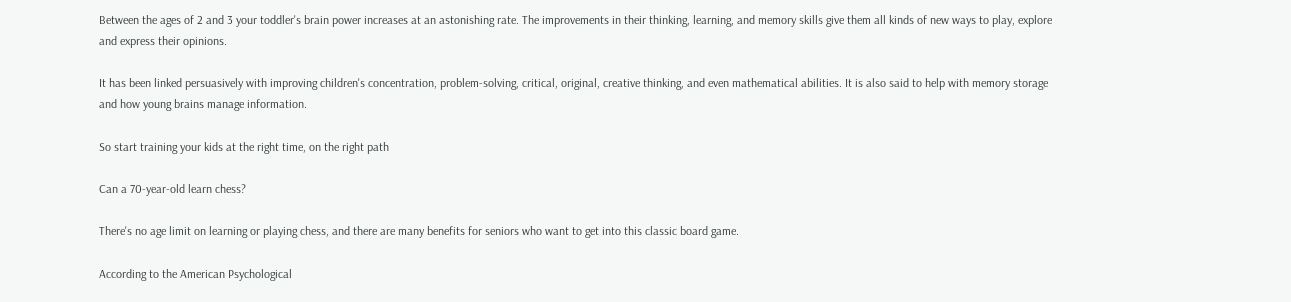Between the ages of 2 and 3 your toddler's brain power increases at an astonishing rate. The improvements in their thinking, learning, and memory skills give them all kinds of new ways to play, explore and express their opinions.

It has been linked persuasively with improving children's concentration, problem-solving, critical, original, creative thinking, and even mathematical abilities. It is also said to help with memory storage and how young brains manage information.

So start training your kids at the right time, on the right path

Can a 70-year-old learn chess?

There's no age limit on learning or playing chess, and there are many benefits for seniors who want to get into this classic board game.

According to the American Psychological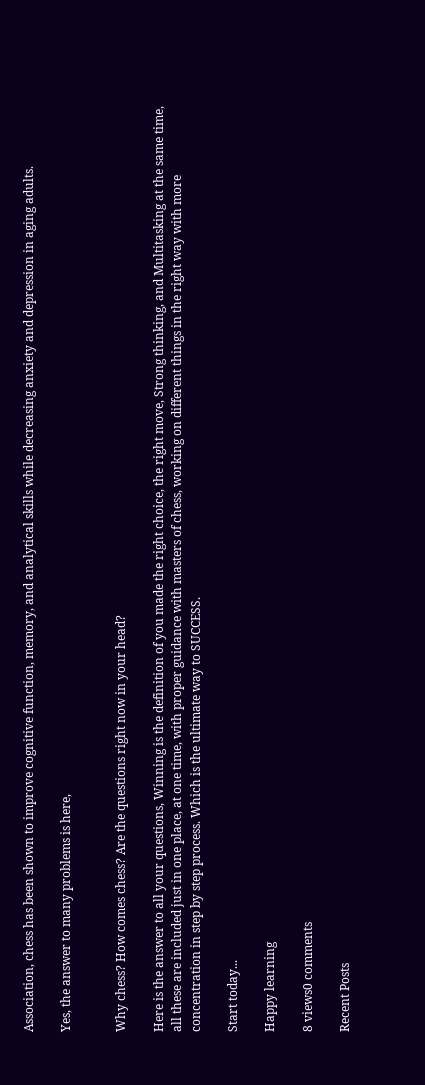Association, chess has been shown to improve cognitive function, memory, and analytical skills while decreasing anxiety and depression in aging adults.

Yes, the answer to many problems is here,


Why chess? How comes chess? Are the questions right now in your head?

Here is the answer to all your questions, Winning is the definition of you made the right choice, the right move, Strong thinking, and Multitasking at the same time, all these are included just in one place, at one time, with proper guidance with masters of chess, working on different things in the right way with more concentration in step by step process. Which is the ultimate way to SUCCESS.

Start today...

Happy learning

8 views0 comments

Recent Posts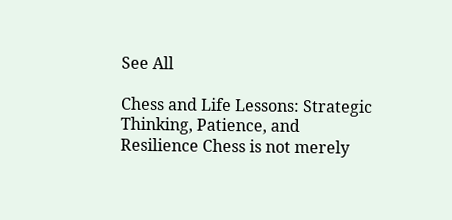See All

Chess and Life Lessons: Strategic Thinking, Patience, and Resilience Chess is not merely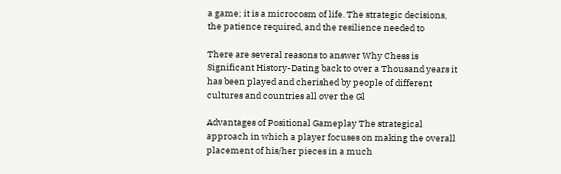a game; it is a microcosm of life. The strategic decisions, the patience required, and the resilience needed to

There are several reasons to answer Why Chess is Significant History-Dating back to over a Thousand years it has been played and cherished by people of different cultures and countries all over the Gl

Advantages of Positional Gameplay The strategical approach in which a player focuses on making the overall placement of his/her pieces in a much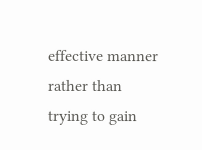effective manner rather than trying to gain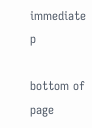immediate p

bottom of page